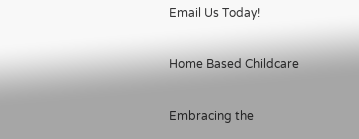Email Us Today!

Home Based Childcare

Embracing the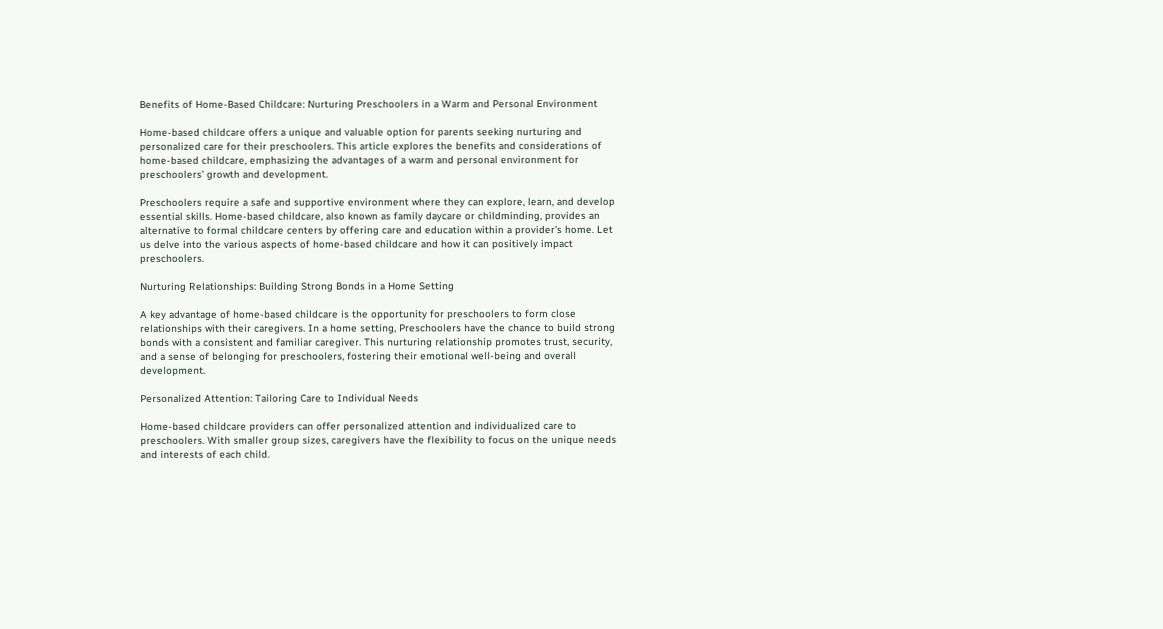Benefits of Home-Based Childcare: Nurturing Preschoolers in a Warm and Personal Environment

Home-based childcare offers a unique and valuable option for parents seeking nurturing and personalized care for their preschoolers. This article explores the benefits and considerations of home-based childcare, emphasizing the advantages of a warm and personal environment for preschoolers’ growth and development.

Preschoolers require a safe and supportive environment where they can explore, learn, and develop essential skills. Home-based childcare, also known as family daycare or childminding, provides an alternative to formal childcare centers by offering care and education within a provider’s home. Let us delve into the various aspects of home-based childcare and how it can positively impact preschoolers.

Nurturing Relationships: Building Strong Bonds in a Home Setting

A key advantage of home-based childcare is the opportunity for preschoolers to form close relationships with their caregivers. In a home setting, Preschoolers have the chance to build strong bonds with a consistent and familiar caregiver. This nurturing relationship promotes trust, security, and a sense of belonging for preschoolers, fostering their emotional well-being and overall development.

Personalized Attention: Tailoring Care to Individual Needs

Home-based childcare providers can offer personalized attention and individualized care to preschoolers. With smaller group sizes, caregivers have the flexibility to focus on the unique needs and interests of each child.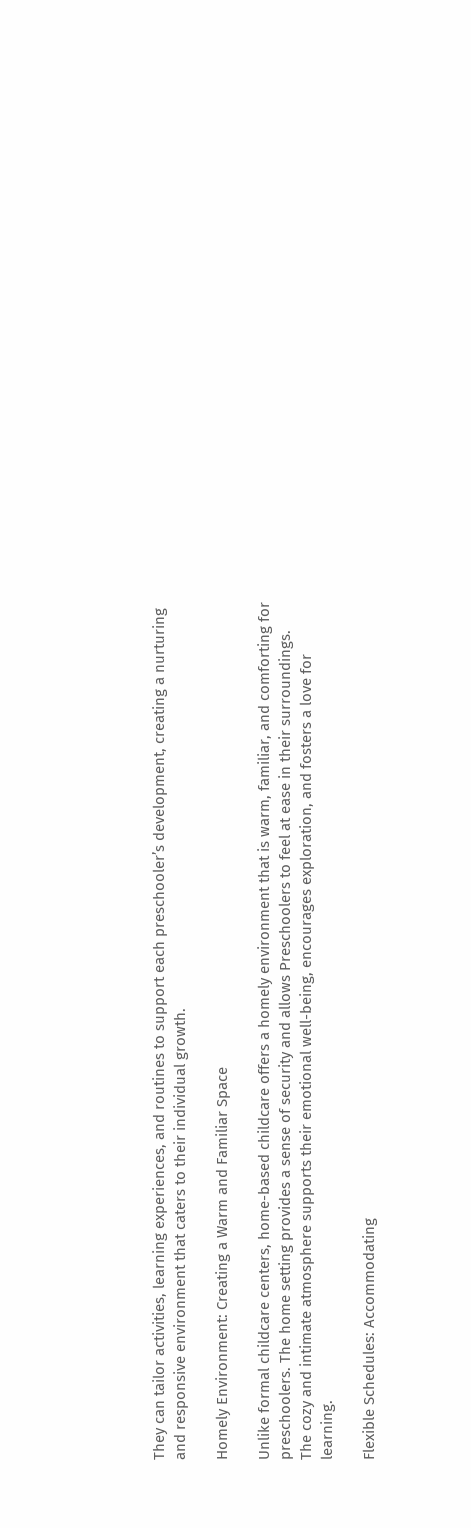They can tailor activities, learning experiences, and routines to support each preschooler’s development, creating a nurturing and responsive environment that caters to their individual growth.

Homely Environment: Creating a Warm and Familiar Space

Unlike formal childcare centers, home-based childcare offers a homely environment that is warm, familiar, and comforting for preschoolers. The home setting provides a sense of security and allows Preschoolers to feel at ease in their surroundings. The cozy and intimate atmosphere supports their emotional well-being, encourages exploration, and fosters a love for learning.

Flexible Schedules: Accommodating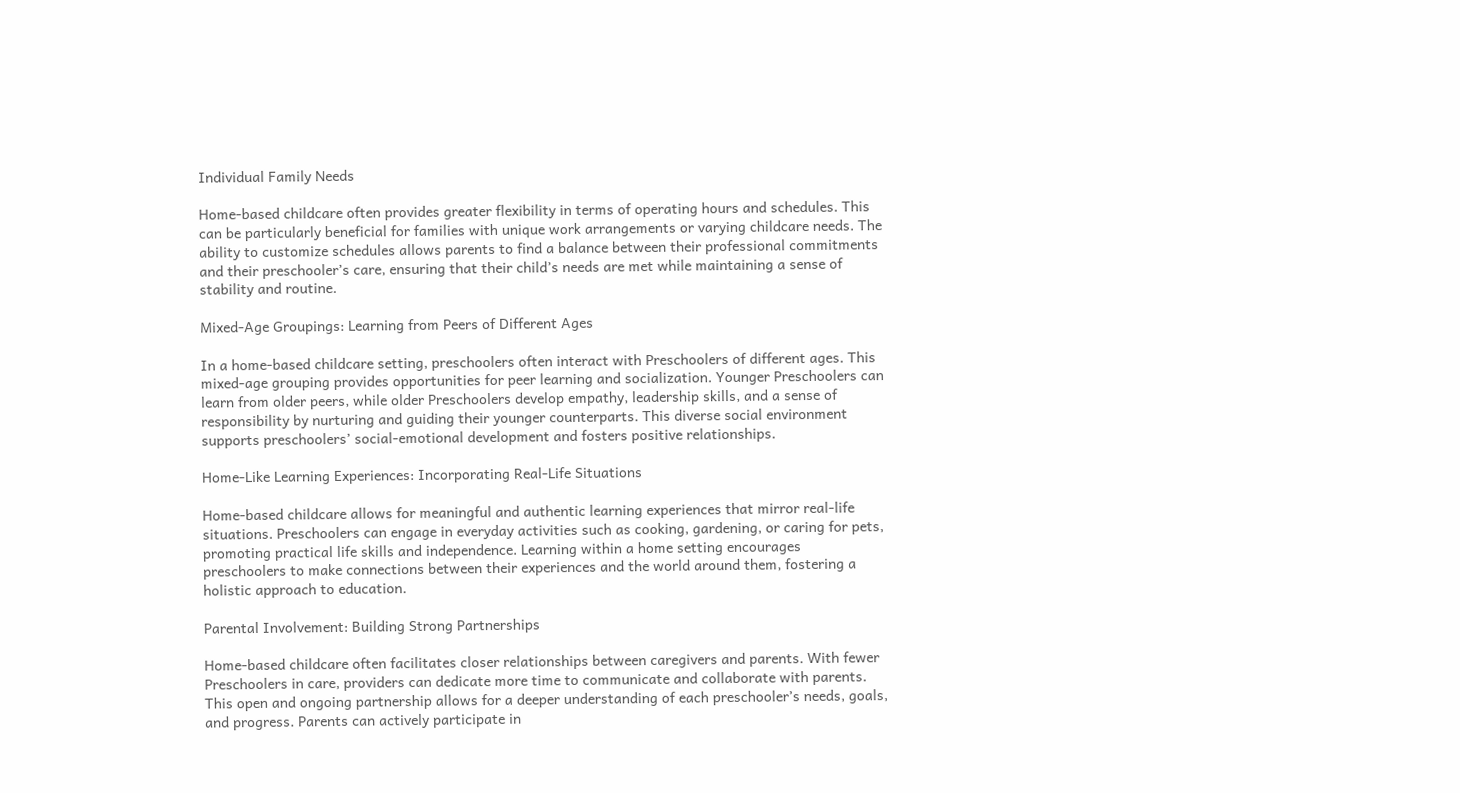Individual Family Needs

Home-based childcare often provides greater flexibility in terms of operating hours and schedules. This can be particularly beneficial for families with unique work arrangements or varying childcare needs. The ability to customize schedules allows parents to find a balance between their professional commitments and their preschooler’s care, ensuring that their child’s needs are met while maintaining a sense of stability and routine.

Mixed-Age Groupings: Learning from Peers of Different Ages

In a home-based childcare setting, preschoolers often interact with Preschoolers of different ages. This mixed-age grouping provides opportunities for peer learning and socialization. Younger Preschoolers can learn from older peers, while older Preschoolers develop empathy, leadership skills, and a sense of responsibility by nurturing and guiding their younger counterparts. This diverse social environment supports preschoolers’ social-emotional development and fosters positive relationships.

Home-Like Learning Experiences: Incorporating Real-Life Situations

Home-based childcare allows for meaningful and authentic learning experiences that mirror real-life situations. Preschoolers can engage in everyday activities such as cooking, gardening, or caring for pets, promoting practical life skills and independence. Learning within a home setting encourages preschoolers to make connections between their experiences and the world around them, fostering a holistic approach to education.

Parental Involvement: Building Strong Partnerships

Home-based childcare often facilitates closer relationships between caregivers and parents. With fewer Preschoolers in care, providers can dedicate more time to communicate and collaborate with parents. This open and ongoing partnership allows for a deeper understanding of each preschooler’s needs, goals, and progress. Parents can actively participate in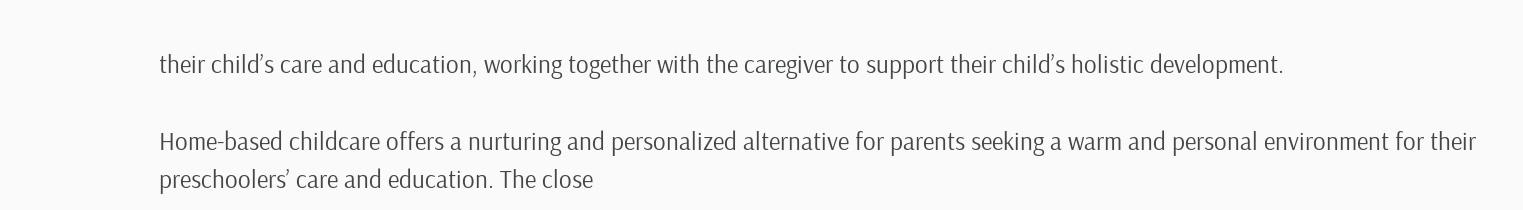their child’s care and education, working together with the caregiver to support their child’s holistic development.

Home-based childcare offers a nurturing and personalized alternative for parents seeking a warm and personal environment for their preschoolers’ care and education. The close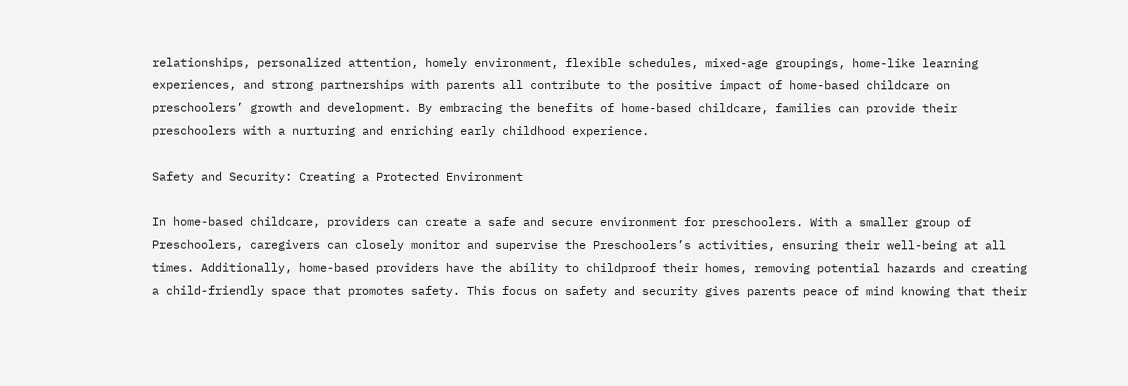relationships, personalized attention, homely environment, flexible schedules, mixed-age groupings, home-like learning experiences, and strong partnerships with parents all contribute to the positive impact of home-based childcare on preschoolers’ growth and development. By embracing the benefits of home-based childcare, families can provide their preschoolers with a nurturing and enriching early childhood experience.

Safety and Security: Creating a Protected Environment

In home-based childcare, providers can create a safe and secure environment for preschoolers. With a smaller group of Preschoolers, caregivers can closely monitor and supervise the Preschoolers’s activities, ensuring their well-being at all times. Additionally, home-based providers have the ability to childproof their homes, removing potential hazards and creating a child-friendly space that promotes safety. This focus on safety and security gives parents peace of mind knowing that their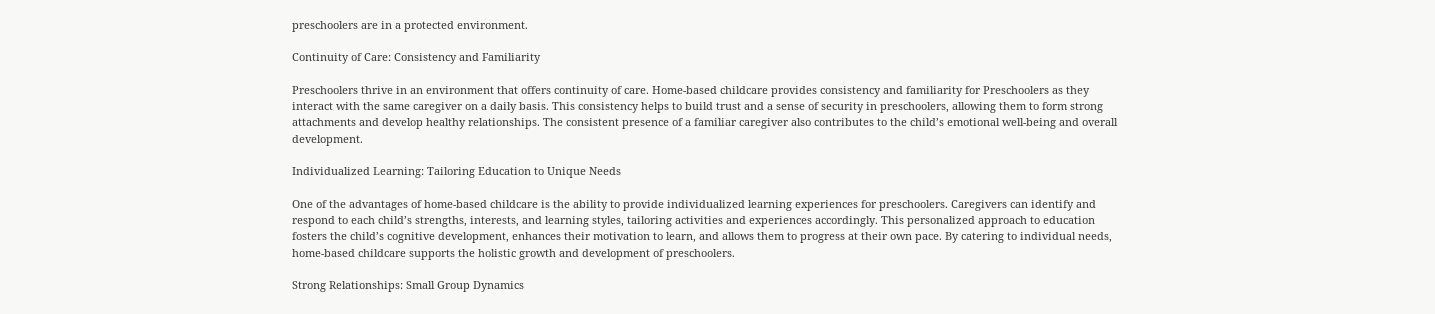preschoolers are in a protected environment.

Continuity of Care: Consistency and Familiarity

Preschoolers thrive in an environment that offers continuity of care. Home-based childcare provides consistency and familiarity for Preschoolers as they interact with the same caregiver on a daily basis. This consistency helps to build trust and a sense of security in preschoolers, allowing them to form strong attachments and develop healthy relationships. The consistent presence of a familiar caregiver also contributes to the child’s emotional well-being and overall development.

Individualized Learning: Tailoring Education to Unique Needs

One of the advantages of home-based childcare is the ability to provide individualized learning experiences for preschoolers. Caregivers can identify and respond to each child’s strengths, interests, and learning styles, tailoring activities and experiences accordingly. This personalized approach to education fosters the child’s cognitive development, enhances their motivation to learn, and allows them to progress at their own pace. By catering to individual needs, home-based childcare supports the holistic growth and development of preschoolers.

Strong Relationships: Small Group Dynamics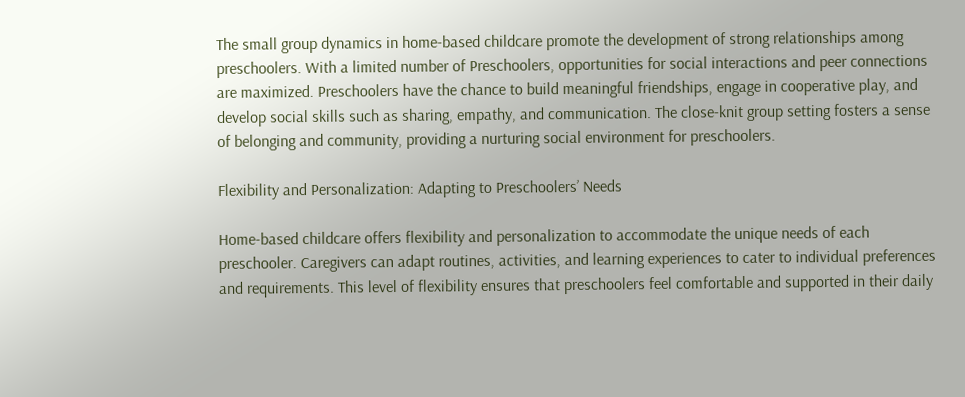The small group dynamics in home-based childcare promote the development of strong relationships among preschoolers. With a limited number of Preschoolers, opportunities for social interactions and peer connections are maximized. Preschoolers have the chance to build meaningful friendships, engage in cooperative play, and develop social skills such as sharing, empathy, and communication. The close-knit group setting fosters a sense of belonging and community, providing a nurturing social environment for preschoolers.

Flexibility and Personalization: Adapting to Preschoolers’ Needs

Home-based childcare offers flexibility and personalization to accommodate the unique needs of each preschooler. Caregivers can adapt routines, activities, and learning experiences to cater to individual preferences and requirements. This level of flexibility ensures that preschoolers feel comfortable and supported in their daily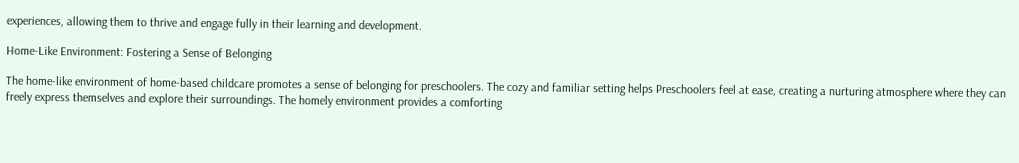experiences, allowing them to thrive and engage fully in their learning and development.

Home-Like Environment: Fostering a Sense of Belonging

The home-like environment of home-based childcare promotes a sense of belonging for preschoolers. The cozy and familiar setting helps Preschoolers feel at ease, creating a nurturing atmosphere where they can freely express themselves and explore their surroundings. The homely environment provides a comforting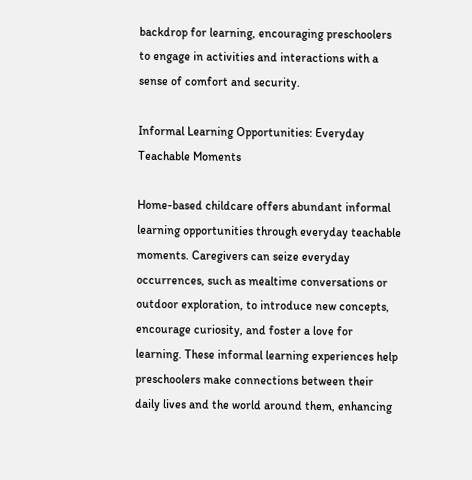backdrop for learning, encouraging preschoolers to engage in activities and interactions with a sense of comfort and security.

Informal Learning Opportunities: Everyday Teachable Moments

Home-based childcare offers abundant informal learning opportunities through everyday teachable moments. Caregivers can seize everyday occurrences, such as mealtime conversations or outdoor exploration, to introduce new concepts, encourage curiosity, and foster a love for learning. These informal learning experiences help preschoolers make connections between their daily lives and the world around them, enhancing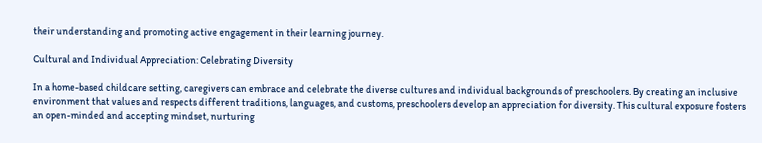their understanding and promoting active engagement in their learning journey.

Cultural and Individual Appreciation: Celebrating Diversity

In a home-based childcare setting, caregivers can embrace and celebrate the diverse cultures and individual backgrounds of preschoolers. By creating an inclusive environment that values and respects different traditions, languages, and customs, preschoolers develop an appreciation for diversity. This cultural exposure fosters an open-minded and accepting mindset, nurturing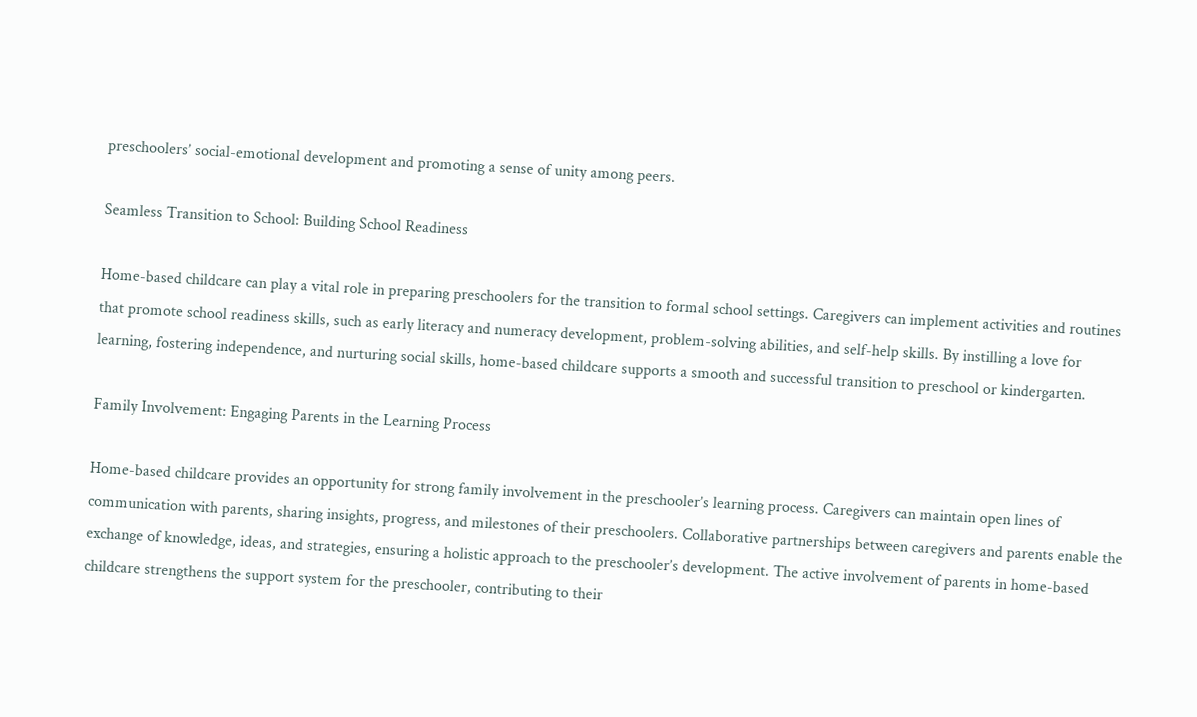preschoolers’ social-emotional development and promoting a sense of unity among peers.

Seamless Transition to School: Building School Readiness

Home-based childcare can play a vital role in preparing preschoolers for the transition to formal school settings. Caregivers can implement activities and routines that promote school readiness skills, such as early literacy and numeracy development, problem-solving abilities, and self-help skills. By instilling a love for learning, fostering independence, and nurturing social skills, home-based childcare supports a smooth and successful transition to preschool or kindergarten.

Family Involvement: Engaging Parents in the Learning Process

Home-based childcare provides an opportunity for strong family involvement in the preschooler’s learning process. Caregivers can maintain open lines of communication with parents, sharing insights, progress, and milestones of their preschoolers. Collaborative partnerships between caregivers and parents enable the exchange of knowledge, ideas, and strategies, ensuring a holistic approach to the preschooler’s development. The active involvement of parents in home-based childcare strengthens the support system for the preschooler, contributing to their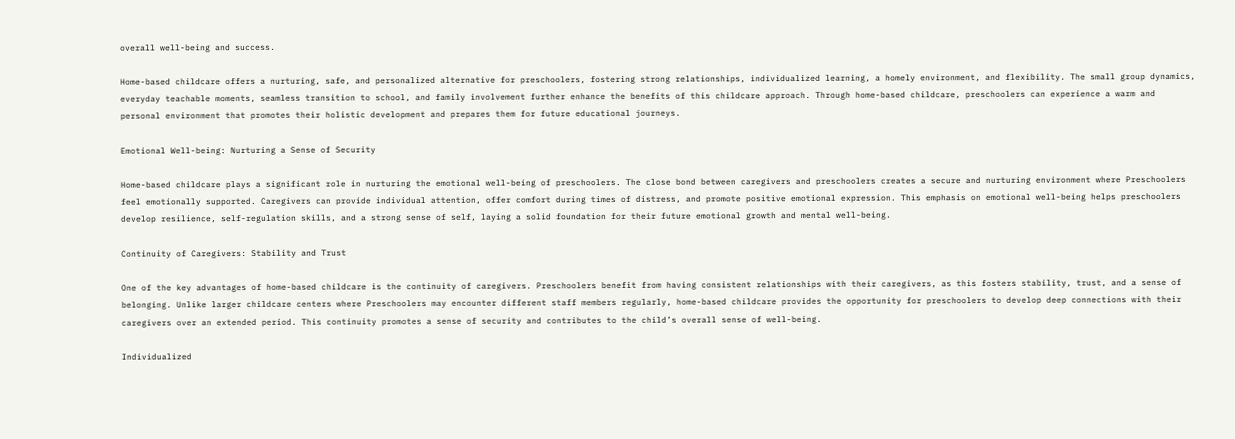overall well-being and success.

Home-based childcare offers a nurturing, safe, and personalized alternative for preschoolers, fostering strong relationships, individualized learning, a homely environment, and flexibility. The small group dynamics, everyday teachable moments, seamless transition to school, and family involvement further enhance the benefits of this childcare approach. Through home-based childcare, preschoolers can experience a warm and personal environment that promotes their holistic development and prepares them for future educational journeys.

Emotional Well-being: Nurturing a Sense of Security

Home-based childcare plays a significant role in nurturing the emotional well-being of preschoolers. The close bond between caregivers and preschoolers creates a secure and nurturing environment where Preschoolers feel emotionally supported. Caregivers can provide individual attention, offer comfort during times of distress, and promote positive emotional expression. This emphasis on emotional well-being helps preschoolers develop resilience, self-regulation skills, and a strong sense of self, laying a solid foundation for their future emotional growth and mental well-being.

Continuity of Caregivers: Stability and Trust

One of the key advantages of home-based childcare is the continuity of caregivers. Preschoolers benefit from having consistent relationships with their caregivers, as this fosters stability, trust, and a sense of belonging. Unlike larger childcare centers where Preschoolers may encounter different staff members regularly, home-based childcare provides the opportunity for preschoolers to develop deep connections with their caregivers over an extended period. This continuity promotes a sense of security and contributes to the child’s overall sense of well-being.

Individualized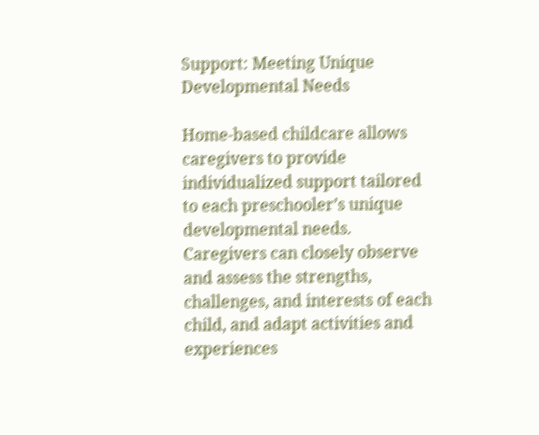Support: Meeting Unique Developmental Needs

Home-based childcare allows caregivers to provide individualized support tailored to each preschooler’s unique developmental needs. Caregivers can closely observe and assess the strengths, challenges, and interests of each child, and adapt activities and experiences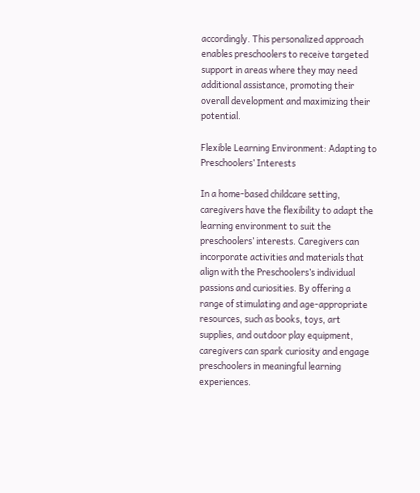accordingly. This personalized approach enables preschoolers to receive targeted support in areas where they may need additional assistance, promoting their overall development and maximizing their potential.

Flexible Learning Environment: Adapting to Preschoolers’ Interests

In a home-based childcare setting, caregivers have the flexibility to adapt the learning environment to suit the preschoolers’ interests. Caregivers can incorporate activities and materials that align with the Preschoolers’s individual passions and curiosities. By offering a range of stimulating and age-appropriate resources, such as books, toys, art supplies, and outdoor play equipment, caregivers can spark curiosity and engage preschoolers in meaningful learning experiences.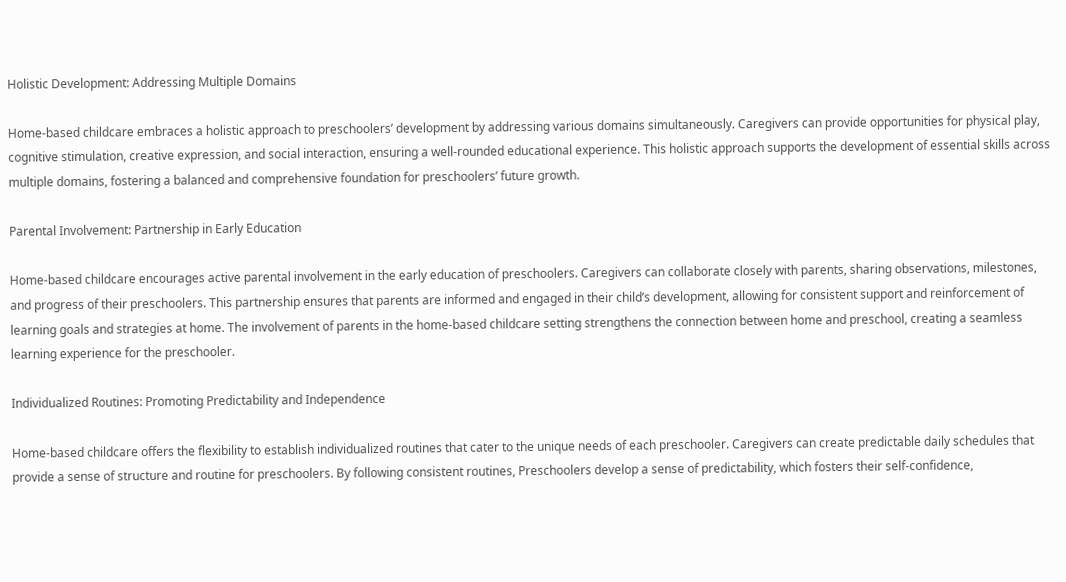Holistic Development: Addressing Multiple Domains

Home-based childcare embraces a holistic approach to preschoolers’ development by addressing various domains simultaneously. Caregivers can provide opportunities for physical play, cognitive stimulation, creative expression, and social interaction, ensuring a well-rounded educational experience. This holistic approach supports the development of essential skills across multiple domains, fostering a balanced and comprehensive foundation for preschoolers’ future growth.

Parental Involvement: Partnership in Early Education

Home-based childcare encourages active parental involvement in the early education of preschoolers. Caregivers can collaborate closely with parents, sharing observations, milestones, and progress of their preschoolers. This partnership ensures that parents are informed and engaged in their child’s development, allowing for consistent support and reinforcement of learning goals and strategies at home. The involvement of parents in the home-based childcare setting strengthens the connection between home and preschool, creating a seamless learning experience for the preschooler.

Individualized Routines: Promoting Predictability and Independence

Home-based childcare offers the flexibility to establish individualized routines that cater to the unique needs of each preschooler. Caregivers can create predictable daily schedules that provide a sense of structure and routine for preschoolers. By following consistent routines, Preschoolers develop a sense of predictability, which fosters their self-confidence,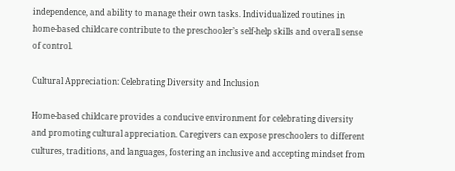independence, and ability to manage their own tasks. Individualized routines in home-based childcare contribute to the preschooler’s self-help skills and overall sense of control.

Cultural Appreciation: Celebrating Diversity and Inclusion

Home-based childcare provides a conducive environment for celebrating diversity and promoting cultural appreciation. Caregivers can expose preschoolers to different cultures, traditions, and languages, fostering an inclusive and accepting mindset from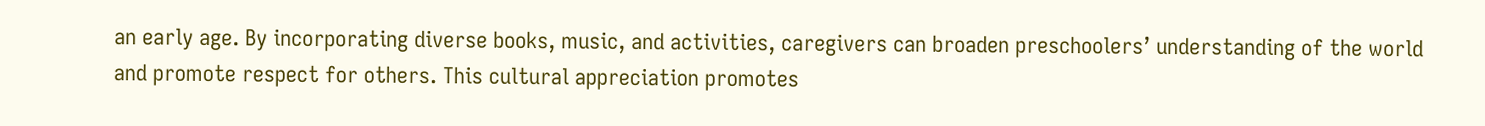an early age. By incorporating diverse books, music, and activities, caregivers can broaden preschoolers’ understanding of the world and promote respect for others. This cultural appreciation promotes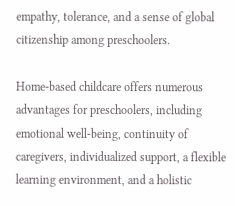empathy, tolerance, and a sense of global citizenship among preschoolers.

Home-based childcare offers numerous advantages for preschoolers, including emotional well-being, continuity of caregivers, individualized support, a flexible learning environment, and a holistic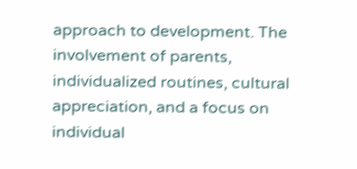approach to development. The involvement of parents, individualized routines, cultural appreciation, and a focus on individual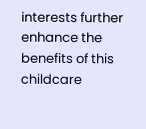interests further enhance the benefits of this childcare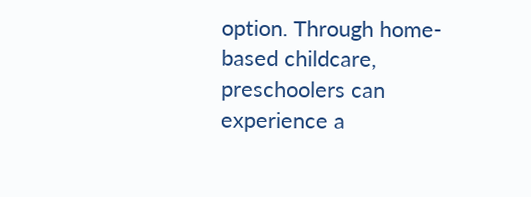option. Through home-based childcare, preschoolers can experience a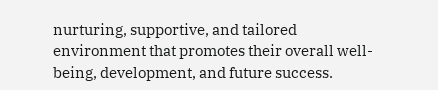nurturing, supportive, and tailored environment that promotes their overall well-being, development, and future success.